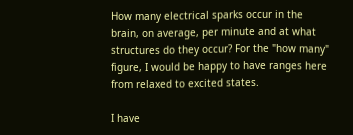How many electrical sparks occur in the brain, on average, per minute and at what structures do they occur? For the "how many" figure, I would be happy to have ranges here from relaxed to excited states.

I have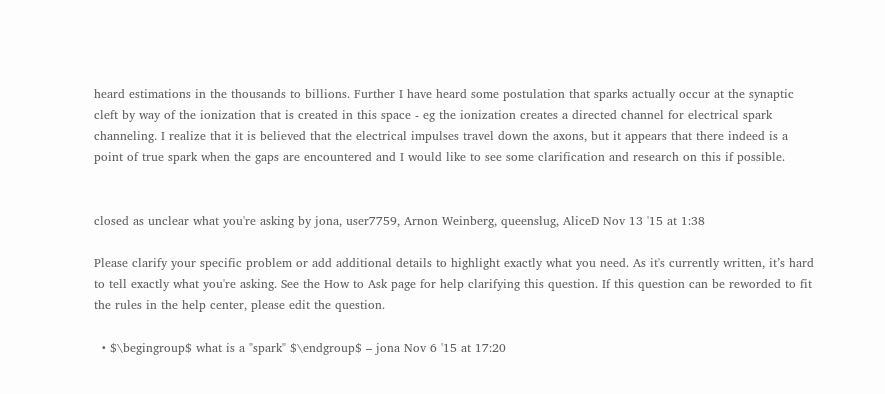heard estimations in the thousands to billions. Further I have heard some postulation that sparks actually occur at the synaptic cleft by way of the ionization that is created in this space - eg the ionization creates a directed channel for electrical spark channeling. I realize that it is believed that the electrical impulses travel down the axons, but it appears that there indeed is a point of true spark when the gaps are encountered and I would like to see some clarification and research on this if possible.


closed as unclear what you're asking by jona, user7759, Arnon Weinberg, queenslug, AliceD Nov 13 '15 at 1:38

Please clarify your specific problem or add additional details to highlight exactly what you need. As it's currently written, it’s hard to tell exactly what you're asking. See the How to Ask page for help clarifying this question. If this question can be reworded to fit the rules in the help center, please edit the question.

  • $\begingroup$ what is a "spark" $\endgroup$ – jona Nov 6 '15 at 17:20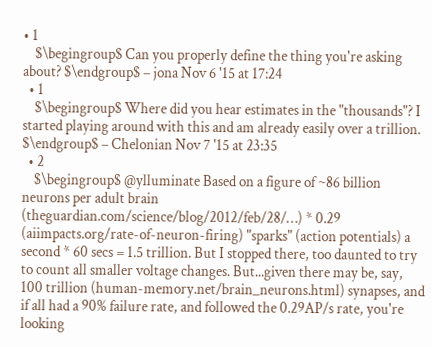• 1
    $\begingroup$ Can you properly define the thing you're asking about? $\endgroup$ – jona Nov 6 '15 at 17:24
  • 1
    $\begingroup$ Where did you hear estimates in the "thousands"? I started playing around with this and am already easily over a trillion. $\endgroup$ – Chelonian Nov 7 '15 at 23:35
  • 2
    $\begingroup$ @ylluminate Based on a figure of ~86 billion neurons per adult brain (theguardian.com/science/blog/2012/feb/28/…) * 0.29 (aiimpacts.org/rate-of-neuron-firing) "sparks" (action potentials) a second * 60 secs = 1.5 trillion. But I stopped there, too daunted to try to count all smaller voltage changes. But...given there may be, say, 100 trillion (human-memory.net/brain_neurons.html) synapses, and if all had a 90% failure rate, and followed the 0.29AP/s rate, you're looking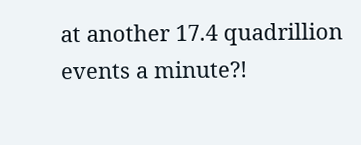at another 17.4 quadrillion events a minute?!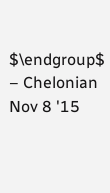$\endgroup$ – Chelonian Nov 8 '15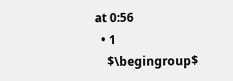at 0:56
  • 1
    $\begingroup$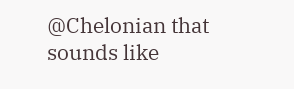@Chelonian that sounds like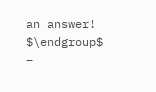an answer! $\endgroup$ –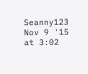Seanny123 Nov 9 '15 at 3:02